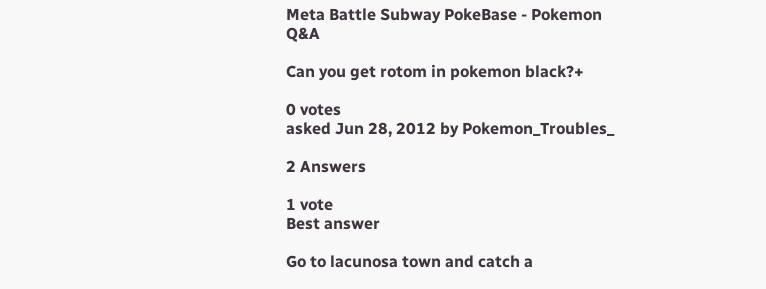Meta Battle Subway PokeBase - Pokemon Q&A

Can you get rotom in pokemon black?+

0 votes
asked Jun 28, 2012 by Pokemon_Troubles_

2 Answers

1 vote
Best answer

Go to lacunosa town and catch a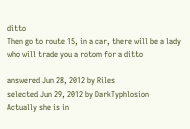ditto
Then go to route 15, in a car, there will be a lady who will trade you a rotom for a ditto

answered Jun 28, 2012 by Riles
selected Jun 29, 2012 by DarkTyphlosion
Actually she is in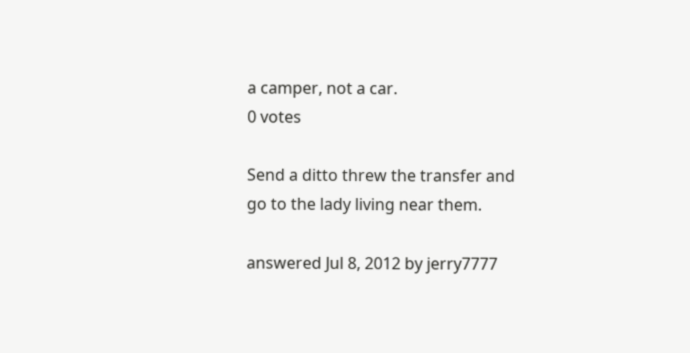a camper, not a car.
0 votes

Send a ditto threw the transfer and go to the lady living near them.

answered Jul 8, 2012 by jerry7777